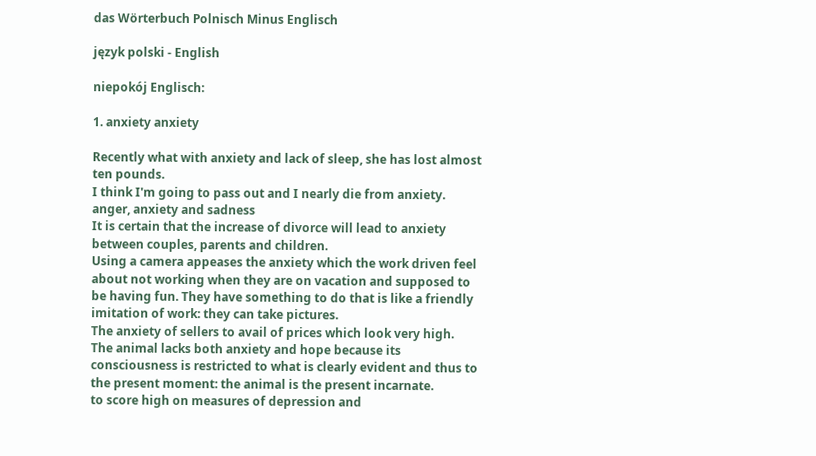das Wörterbuch Polnisch Minus Englisch

język polski - English

niepokój Englisch:

1. anxiety anxiety

Recently what with anxiety and lack of sleep, she has lost almost ten pounds.
I think I'm going to pass out and I nearly die from anxiety.
anger, anxiety and sadness
It is certain that the increase of divorce will lead to anxiety between couples, parents and children.
Using a camera appeases the anxiety which the work driven feel about not working when they are on vacation and supposed to be having fun. They have something to do that is like a friendly imitation of work: they can take pictures.
The anxiety of sellers to avail of prices which look very high.
The animal lacks both anxiety and hope because its consciousness is restricted to what is clearly evident and thus to the present moment: the animal is the present incarnate.
to score high on measures of depression and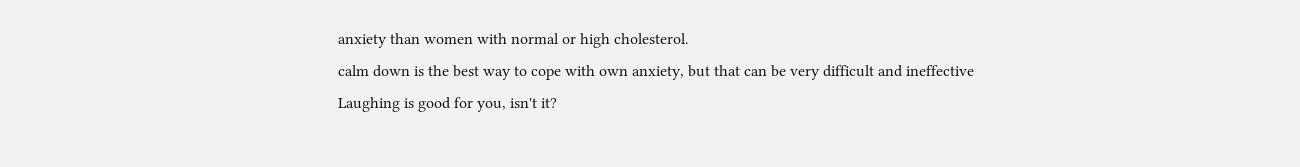anxiety than women with normal or high cholesterol.
calm down is the best way to cope with own anxiety, but that can be very difficult and ineffective
Laughing is good for you, isn't it?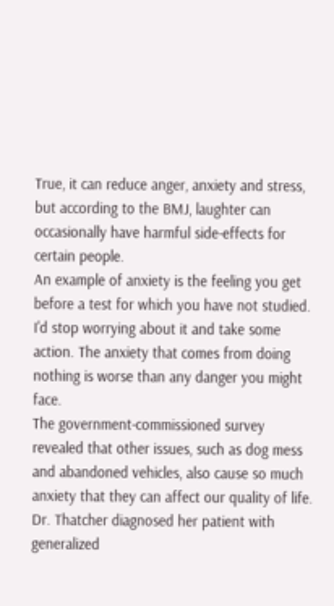True, it can reduce anger, anxiety and stress, but according to the BMJ, laughter can occasionally have harmful side-effects for certain people.
An example of anxiety is the feeling you get before a test for which you have not studied.
I'd stop worrying about it and take some action. The anxiety that comes from doing nothing is worse than any danger you might face.
The government-commissioned survey revealed that other issues, such as dog mess and abandoned vehicles, also cause so much anxiety that they can affect our quality of life.
Dr. Thatcher diagnosed her patient with generalized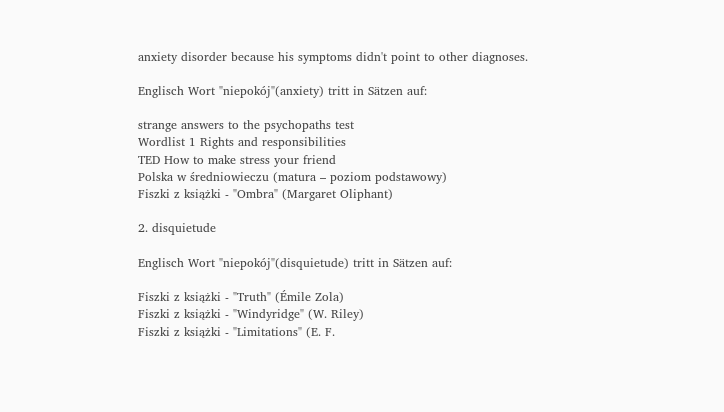anxiety disorder because his symptoms didn't point to other diagnoses.

Englisch Wort "niepokój"(anxiety) tritt in Sätzen auf:

strange answers to the psychopaths test
Wordlist 1 Rights and responsibilities
TED How to make stress your friend
Polska w średniowieczu (matura – poziom podstawowy)
Fiszki z książki - "Ombra" (Margaret Oliphant)

2. disquietude

Englisch Wort "niepokój"(disquietude) tritt in Sätzen auf:

Fiszki z książki - "Truth" (Émile Zola)
Fiszki z książki - "Windyridge" (W. Riley)
Fiszki z książki - "Limitations" (E. F.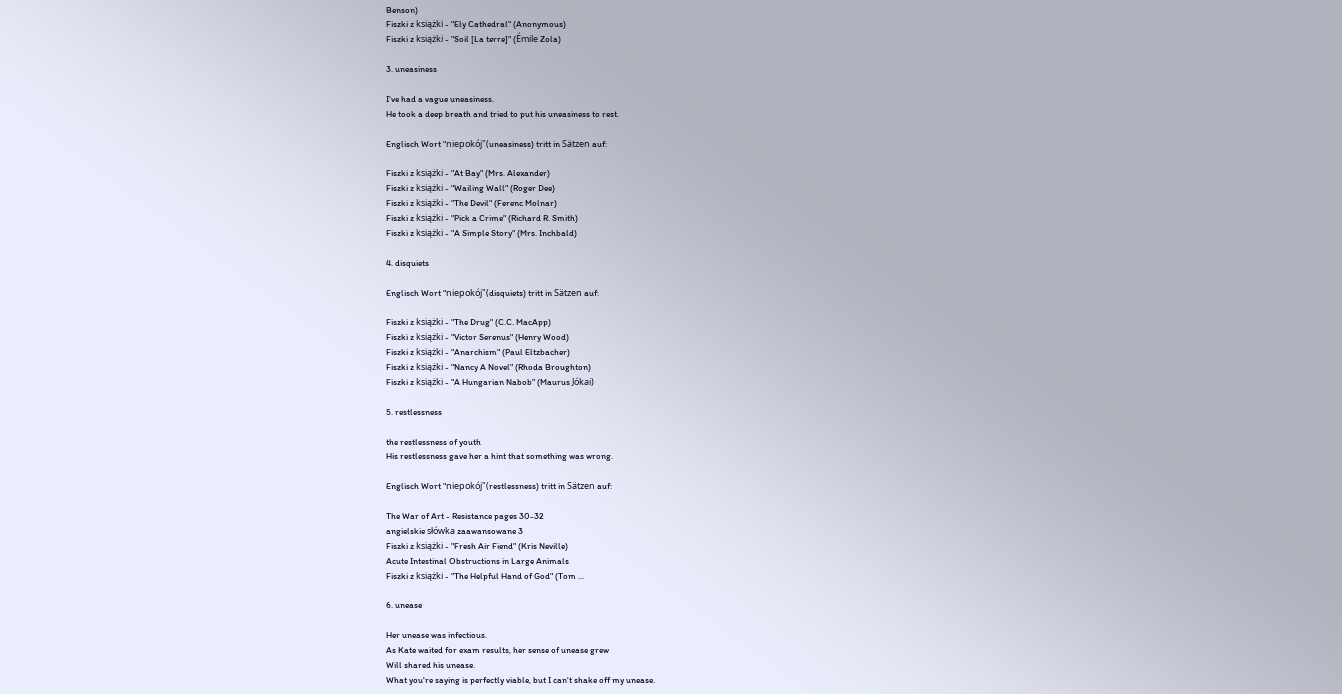Benson)
Fiszki z książki - "Ely Cathedral" (Anonymous)
Fiszki z książki - "Soil [La terre]" (Émile Zola)

3. uneasiness

I've had a vague uneasiness.
He took a deep breath and tried to put his uneasiness to rest.

Englisch Wort "niepokój"(uneasiness) tritt in Sätzen auf:

Fiszki z książki - "At Bay" (Mrs. Alexander)
Fiszki z książki - "Wailing Wall" (Roger Dee)
Fiszki z książki - "The Devil" (Ferenc Molnar)
Fiszki z książki - "Pick a Crime" (Richard R. Smith)
Fiszki z książki - "A Simple Story" (Mrs. Inchbald)

4. disquiets

Englisch Wort "niepokój"(disquiets) tritt in Sätzen auf:

Fiszki z książki - "The Drug" (C.C. MacApp)
Fiszki z książki - "Victor Serenus" (Henry Wood)
Fiszki z książki - "Anarchism" (Paul Eltzbacher)
Fiszki z książki - "Nancy A Novel" (Rhoda Broughton)
Fiszki z książki - "A Hungarian Nabob" (Maurus Jókai)

5. restlessness

the restlessness of youth
His restlessness gave her a hint that something was wrong.

Englisch Wort "niepokój"(restlessness) tritt in Sätzen auf:

The War of Art - Resistance pages 30-32
angielskie słówka zaawansowane 3
Fiszki z książki - "Fresh Air Fiend" (Kris Neville)
Acute Intestinal Obstructions in Large Animals
Fiszki z książki - "The Helpful Hand of God" (Tom ...

6. unease

Her unease was infectious.
As Kate waited for exam results, her sense of unease grew
Will shared his unease.
What you're saying is perfectly viable, but I can't shake off my unease.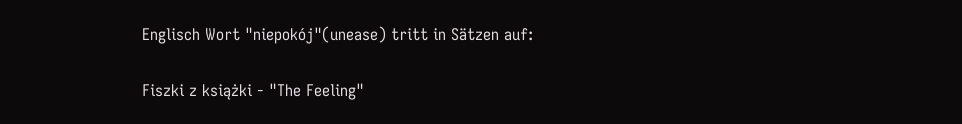Englisch Wort "niepokój"(unease) tritt in Sätzen auf:

Fiszki z książki - "The Feeling"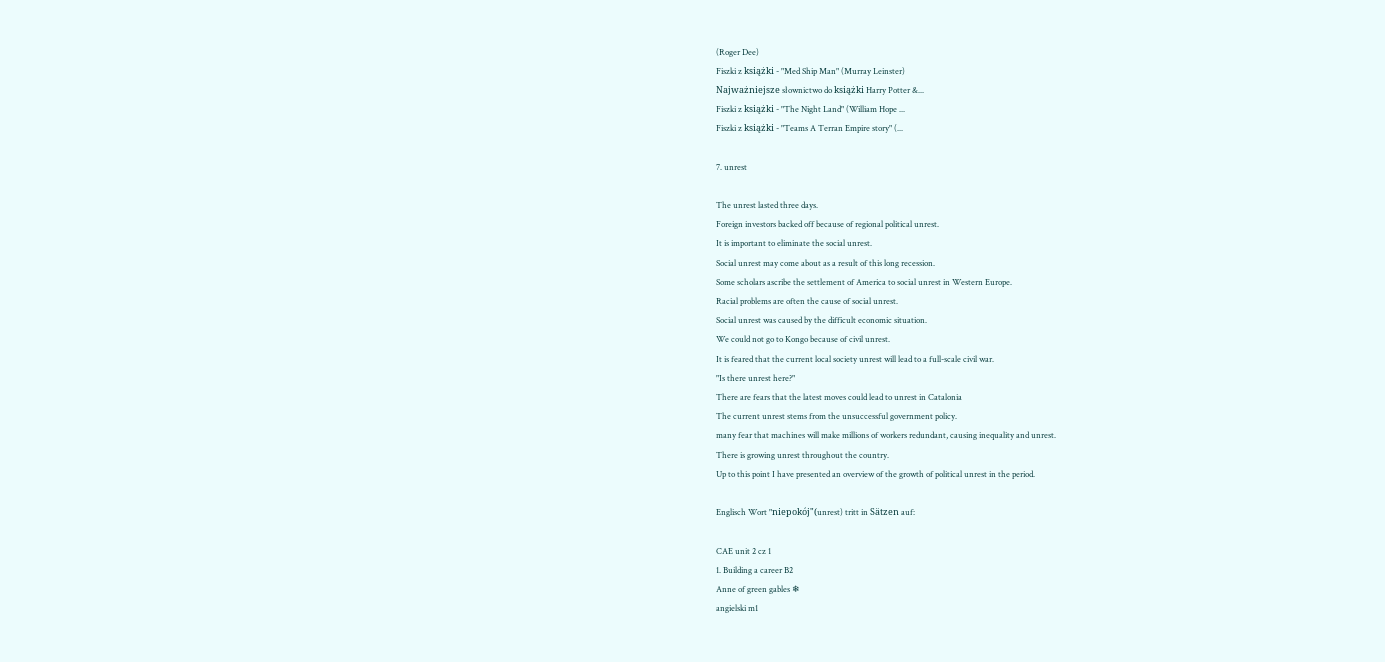(Roger Dee)
Fiszki z książki - "Med Ship Man" (Murray Leinster)
Najważniejsze słownictwo do książki Harry Potter &...
Fiszki z książki - "The Night Land" (William Hope ...
Fiszki z książki - "Teams A Terran Empire story" (...

7. unrest

The unrest lasted three days.
Foreign investors backed off because of regional political unrest.
It is important to eliminate the social unrest.
Social unrest may come about as a result of this long recession.
Some scholars ascribe the settlement of America to social unrest in Western Europe.
Racial problems are often the cause of social unrest.
Social unrest was caused by the difficult economic situation.
We could not go to Kongo because of civil unrest.
It is feared that the current local society unrest will lead to a full-scale civil war.
"Is there unrest here?"
There are fears that the latest moves could lead to unrest in Catalonia
The current unrest stems from the unsuccessful government policy.
many fear that machines will make millions of workers redundant, causing inequality and unrest.
There is growing unrest throughout the country.
Up to this point I have presented an overview of the growth of political unrest in the period.

Englisch Wort "niepokój"(unrest) tritt in Sätzen auf:

CAE unit 2 cz 1
1. Building a career B2
Anne of green gables ❄
angielski m1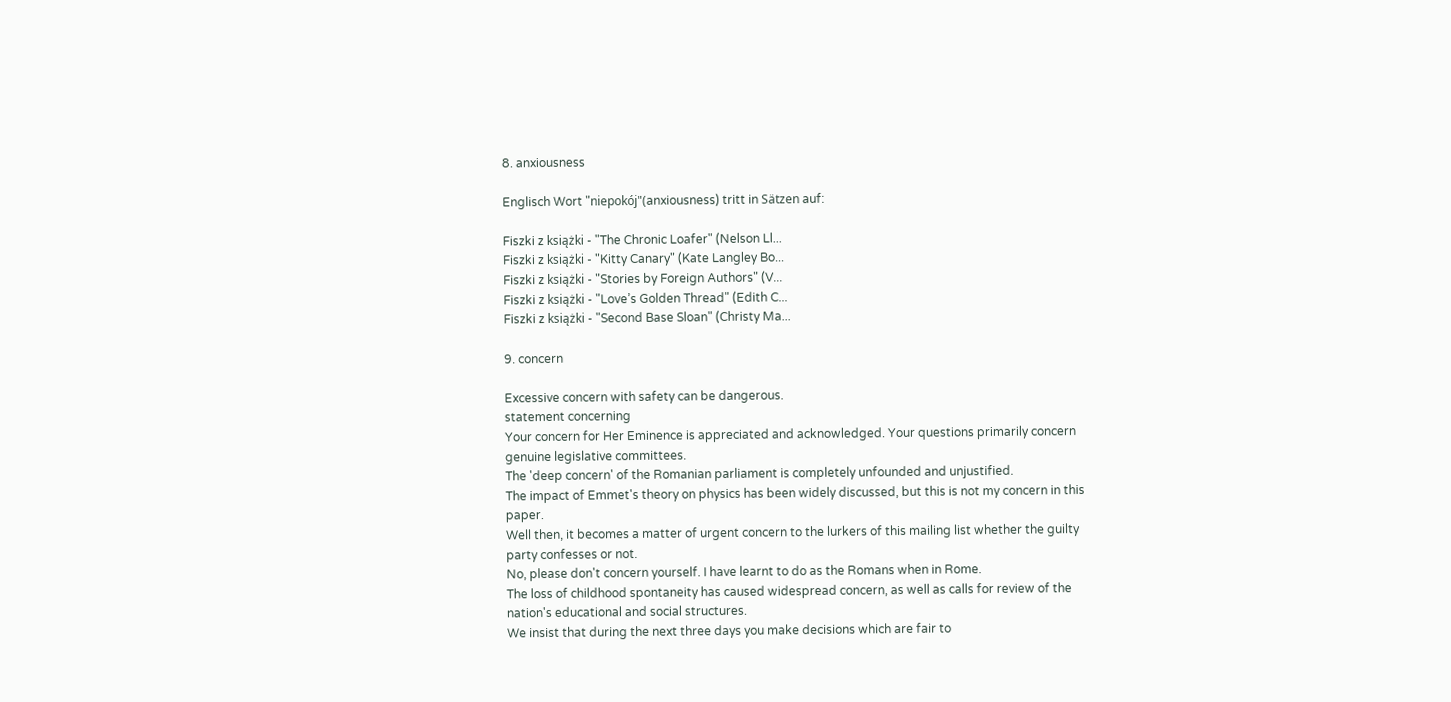8. anxiousness

Englisch Wort "niepokój"(anxiousness) tritt in Sätzen auf:

Fiszki z książki - "The Chronic Loafer" (Nelson Ll...
Fiszki z książki - "Kitty Canary" (Kate Langley Bo...
Fiszki z książki - "Stories by Foreign Authors" (V...
Fiszki z książki - "Love’s Golden Thread" (Edith C...
Fiszki z książki - "Second Base Sloan" (Christy Ma...

9. concern

Excessive concern with safety can be dangerous.
statement concerning
Your concern for Her Eminence is appreciated and acknowledged. Your questions primarily concern genuine legislative committees.
The 'deep concern' of the Romanian parliament is completely unfounded and unjustified.
The impact of Emmet's theory on physics has been widely discussed, but this is not my concern in this paper.
Well then, it becomes a matter of urgent concern to the lurkers of this mailing list whether the guilty party confesses or not.
No, please don't concern yourself. I have learnt to do as the Romans when in Rome.
The loss of childhood spontaneity has caused widespread concern, as well as calls for review of the nation's educational and social structures.
We insist that during the next three days you make decisions which are fair to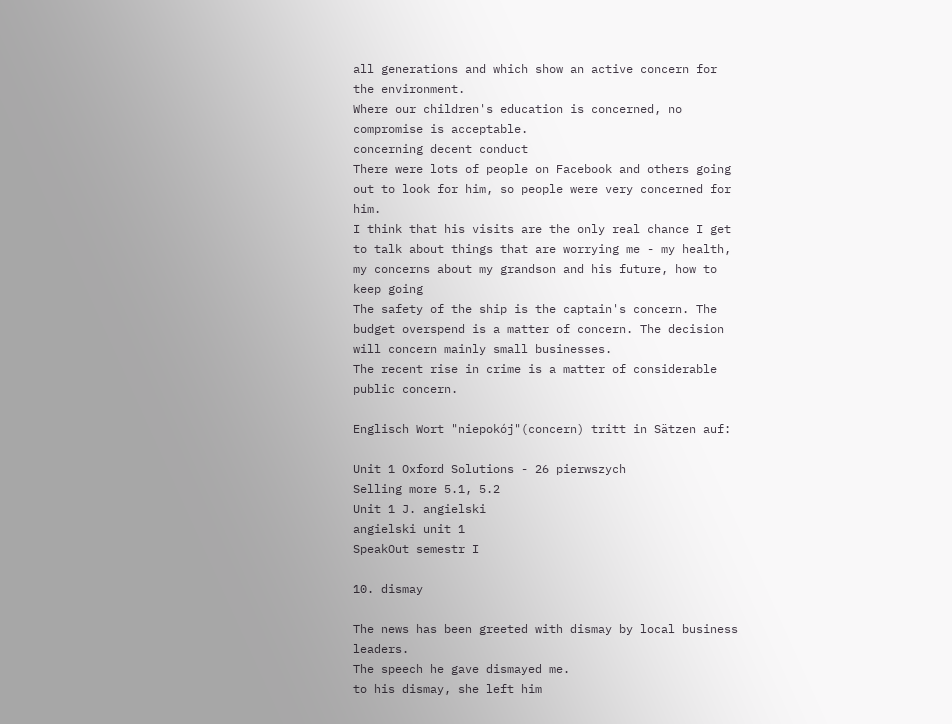all generations and which show an active concern for the environment.
Where our children's education is concerned, no compromise is acceptable.
concerning decent conduct
There were lots of people on Facebook and others going out to look for him, so people were very concerned for him.
I think that his visits are the only real chance I get to talk about things that are worrying me - my health, my concerns about my grandson and his future, how to keep going
The safety of the ship is the captain's concern. The budget overspend is a matter of concern. The decision will concern mainly small businesses.
The recent rise in crime is a matter of considerable public concern.

Englisch Wort "niepokój"(concern) tritt in Sätzen auf:

Unit 1 Oxford Solutions - 26 pierwszych
Selling more 5.1, 5.2
Unit 1 J. angielski
angielski unit 1
SpeakOut semestr I

10. dismay

The news has been greeted with dismay by local business leaders.
The speech he gave dismayed me.
to his dismay, she left him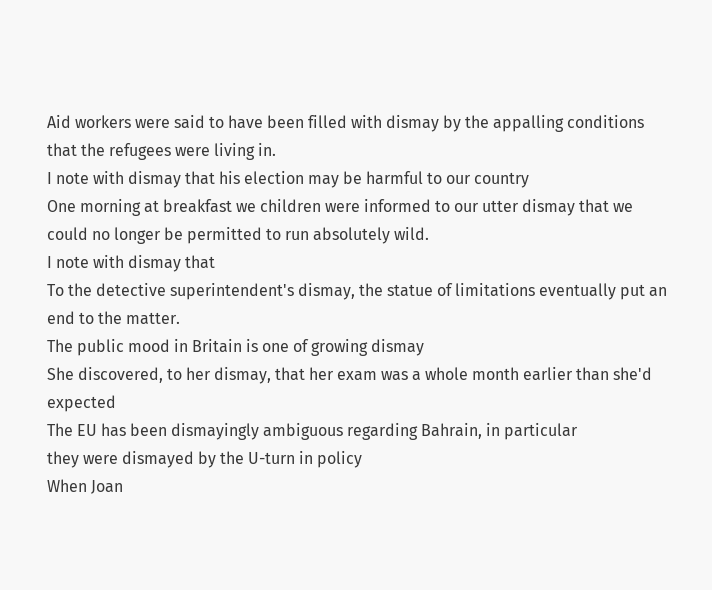Aid workers were said to have been filled with dismay by the appalling conditions that the refugees were living in.
I note with dismay that his election may be harmful to our country
One morning at breakfast we children were informed to our utter dismay that we could no longer be permitted to run absolutely wild.
I note with dismay that
To the detective superintendent's dismay, the statue of limitations eventually put an end to the matter.
The public mood in Britain is one of growing dismay
She discovered, to her dismay, that her exam was a whole month earlier than she'd expected
The EU has been dismayingly ambiguous regarding Bahrain, in particular
they were dismayed by the U-turn in policy
When Joan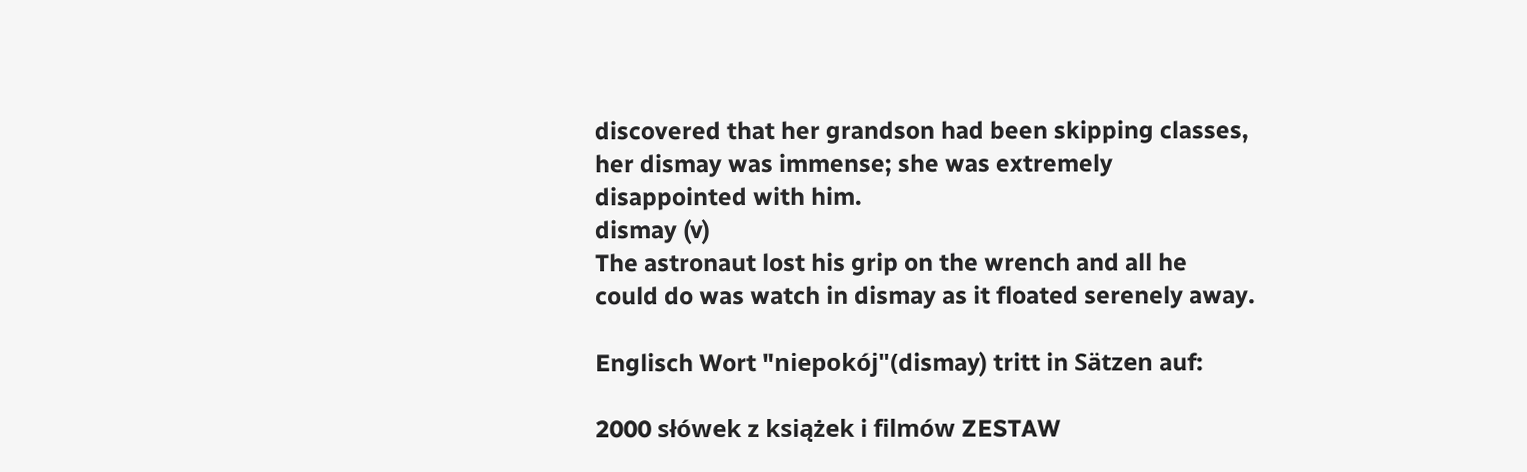discovered that her grandson had been skipping classes, her dismay was immense; she was extremely disappointed with him.
dismay (v)
The astronaut lost his grip on the wrench and all he could do was watch in dismay as it floated serenely away.

Englisch Wort "niepokój"(dismay) tritt in Sätzen auf:

2000 słówek z książek i filmów ZESTAW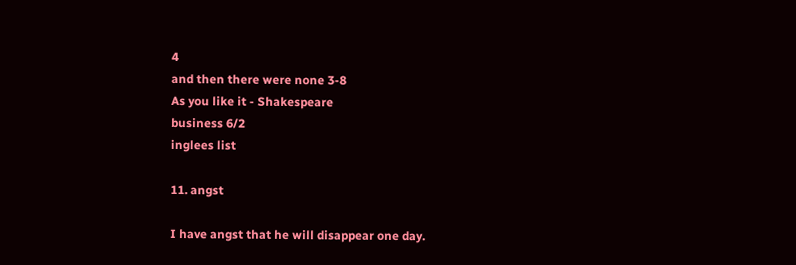4
and then there were none 3-8
As you like it - Shakespeare
business 6/2
inglees list

11. angst

I have angst that he will disappear one day.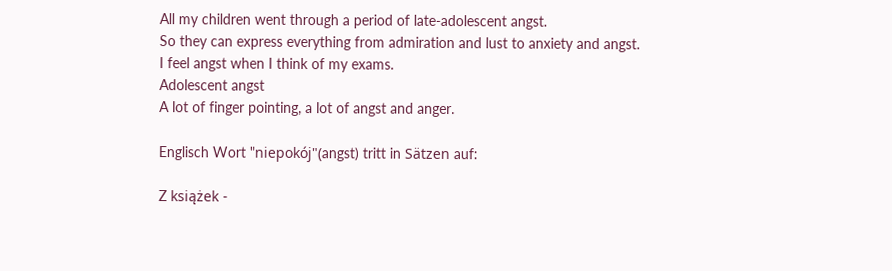All my children went through a period of late-adolescent angst.
So they can express everything from admiration and lust to anxiety and angst.
I feel angst when I think of my exams.
Adolescent angst
A lot of finger pointing, a lot of angst and anger.

Englisch Wort "niepokój"(angst) tritt in Sätzen auf:

Z książek -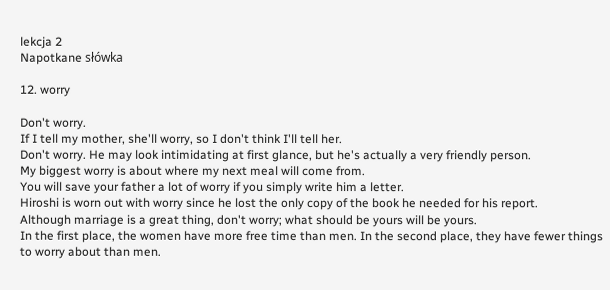lekcja 2
Napotkane słówka

12. worry

Don't worry.
If I tell my mother, she'll worry, so I don't think I'll tell her.
Don't worry. He may look intimidating at first glance, but he's actually a very friendly person.
My biggest worry is about where my next meal will come from.
You will save your father a lot of worry if you simply write him a letter.
Hiroshi is worn out with worry since he lost the only copy of the book he needed for his report.
Although marriage is a great thing, don't worry; what should be yours will be yours.
In the first place, the women have more free time than men. In the second place, they have fewer things to worry about than men.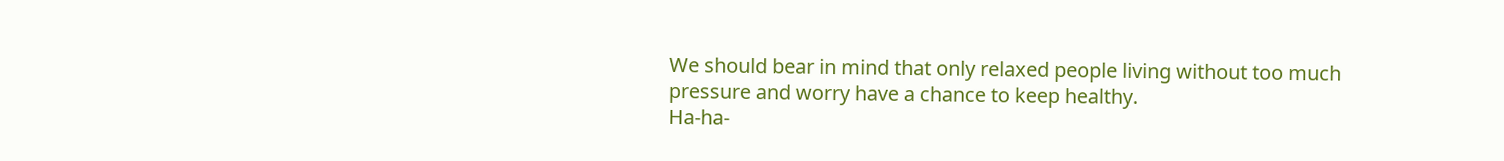We should bear in mind that only relaxed people living without too much pressure and worry have a chance to keep healthy.
Ha-ha-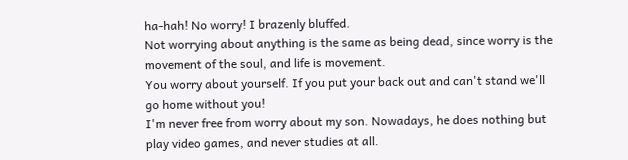ha-hah! No worry! I brazenly bluffed.
Not worrying about anything is the same as being dead, since worry is the movement of the soul, and life is movement.
You worry about yourself. If you put your back out and can't stand we'll go home without you!
I'm never free from worry about my son. Nowadays, he does nothing but play video games, and never studies at all.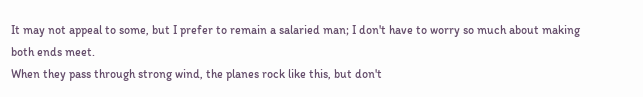It may not appeal to some, but I prefer to remain a salaried man; I don't have to worry so much about making both ends meet.
When they pass through strong wind, the planes rock like this, but don't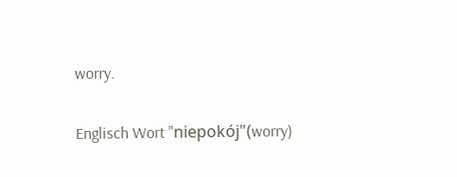worry.

Englisch Wort "niepokój"(worry)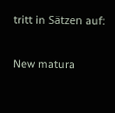tritt in Sätzen auf:

New matura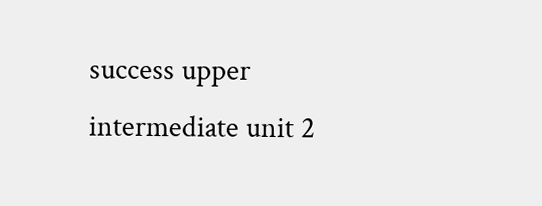success upper intermediate unit 2